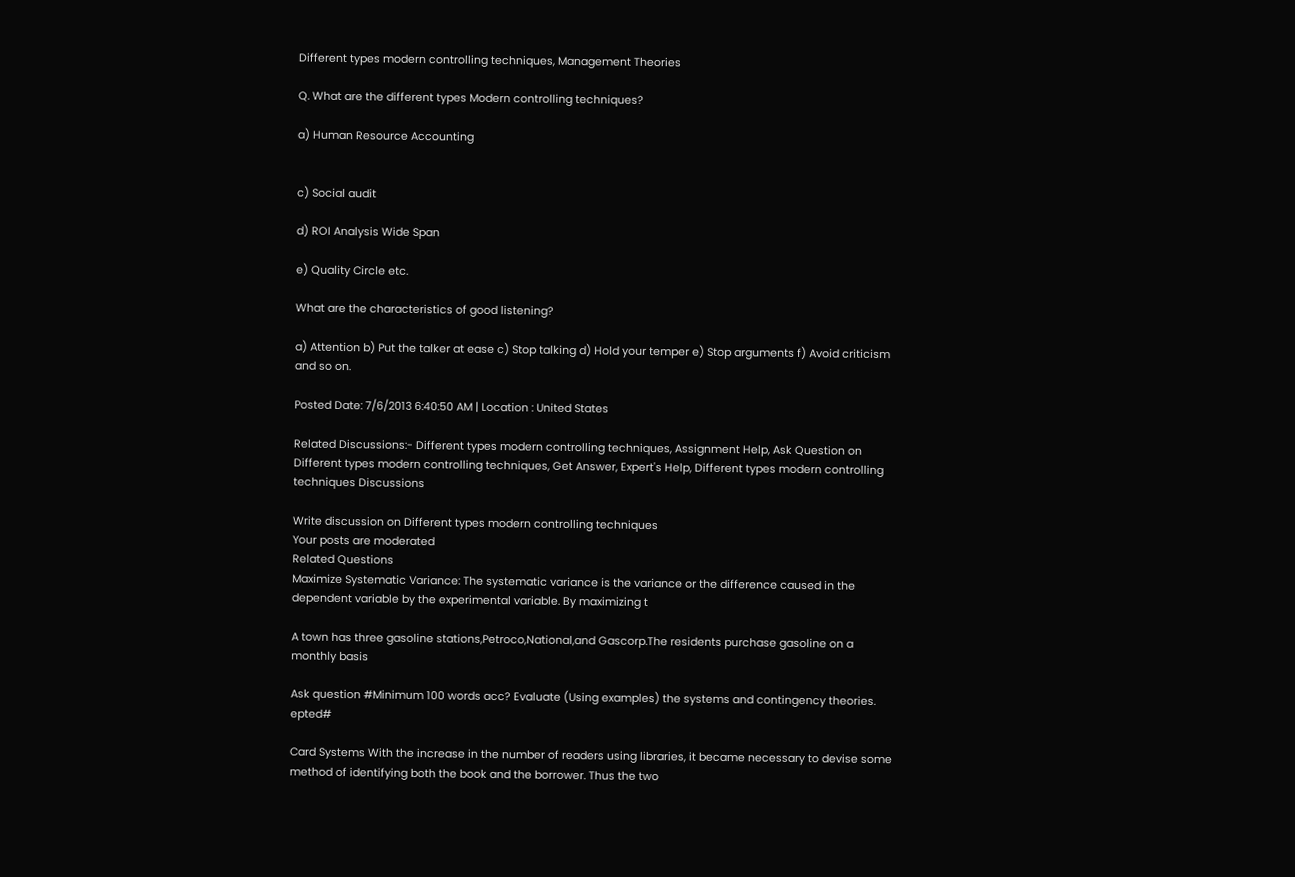Different types modern controlling techniques, Management Theories

Q. What are the different types Modern controlling techniques?

a) Human Resource Accounting


c) Social audit

d) ROI Analysis Wide Span

e) Quality Circle etc.

What are the characteristics of good listening?

a) Attention b) Put the talker at ease c) Stop talking d) Hold your temper e) Stop arguments f) Avoid criticism and so on.

Posted Date: 7/6/2013 6:40:50 AM | Location : United States

Related Discussions:- Different types modern controlling techniques, Assignment Help, Ask Question on Different types modern controlling techniques, Get Answer, Expert's Help, Different types modern controlling techniques Discussions

Write discussion on Different types modern controlling techniques
Your posts are moderated
Related Questions
Maximize Systematic Variance: The systematic variance is the variance or the difference caused in the dependent variable by the experimental variable. By maximizing t

A town has three gasoline stations,Petroco,National,and Gascorp.The residents purchase gasoline on a monthly basis

Ask question #Minimum 100 words acc? Evaluate (Using examples) the systems and contingency theories. epted#

Card Systems With the increase in the number of readers using libraries, it became necessary to devise some method of identifying both the book and the borrower. Thus the two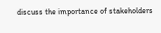discuss the importance of stakeholders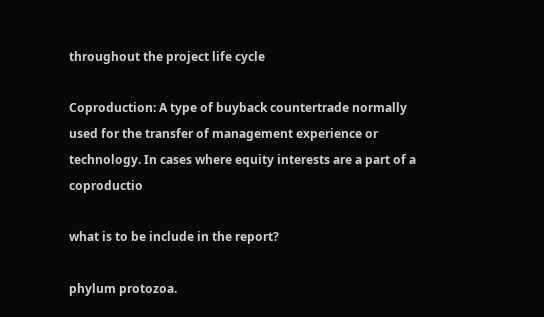throughout the project life cycle

Coproduction: A type of buyback countertrade normally used for the transfer of management experience or technology. In cases where equity interests are a part of a coproductio

what is to be include in the report?

phylum protozoa.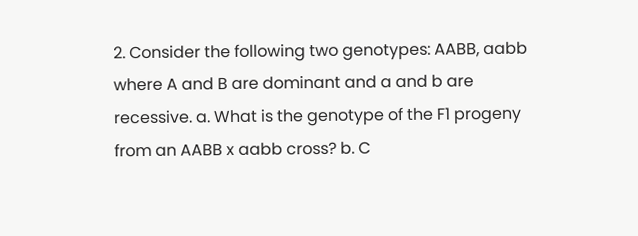2. Consider the following two genotypes: AABB, aabb where A and B are dominant and a and b are recessive. a. What is the genotype of the F1 progeny from an AABB x aabb cross? b. C